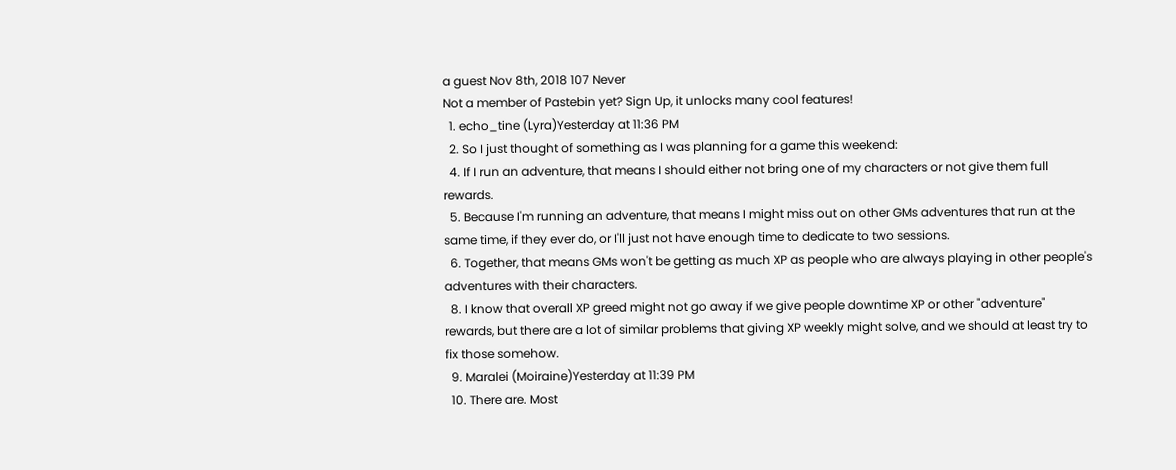a guest Nov 8th, 2018 107 Never
Not a member of Pastebin yet? Sign Up, it unlocks many cool features!
  1. echo_tine (Lyra)Yesterday at 11:36 PM
  2. So I just thought of something as I was planning for a game this weekend:
  4. If I run an adventure, that means I should either not bring one of my characters or not give them full rewards.
  5. Because I'm running an adventure, that means I might miss out on other GMs adventures that run at the same time, if they ever do, or I'll just not have enough time to dedicate to two sessions.
  6. Together, that means GMs won't be getting as much XP as people who are always playing in other people's adventures with their characters.
  8. I know that overall XP greed might not go away if we give people downtime XP or other "adventure" rewards, but there are a lot of similar problems that giving XP weekly might solve, and we should at least try to fix those somehow.
  9. Maralei (Moiraine)Yesterday at 11:39 PM
  10. There are. Most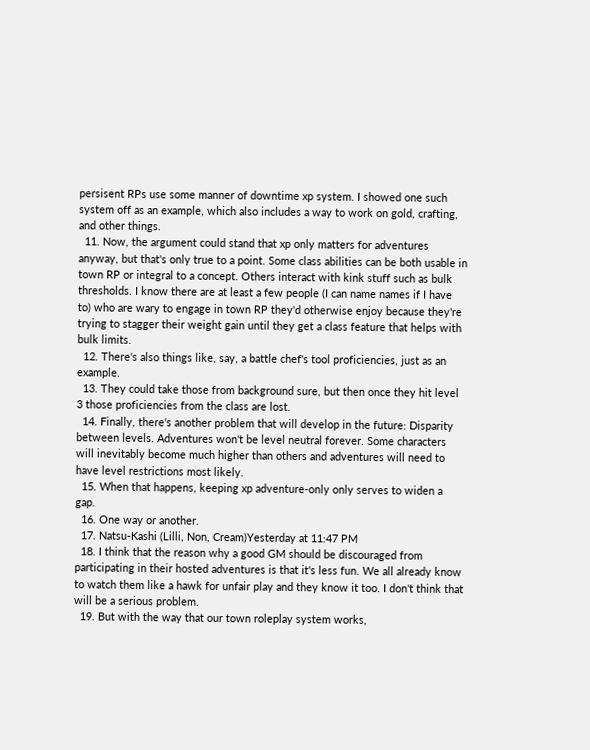persisent RPs use some manner of downtime xp system. I showed one such system off as an example, which also includes a way to work on gold, crafting, and other things.
  11. Now, the argument could stand that xp only matters for adventures anyway, but that's only true to a point. Some class abilities can be both usable in town RP or integral to a concept. Others interact with kink stuff such as bulk thresholds. I know there are at least a few people (I can name names if I have to) who are wary to engage in town RP they'd otherwise enjoy because they're trying to stagger their weight gain until they get a class feature that helps with bulk limits.
  12. There's also things like, say, a battle chef's tool proficiencies, just as an example.
  13. They could take those from background sure, but then once they hit level 3 those proficiencies from the class are lost.
  14. Finally, there's another problem that will develop in the future: Disparity between levels. Adventures won't be level neutral forever. Some characters will inevitably become much higher than others and adventures will need to have level restrictions most likely.
  15. When that happens, keeping xp adventure-only only serves to widen a gap.
  16. One way or another.
  17. Natsu-Kashi (Lilli, Non, Cream)Yesterday at 11:47 PM
  18. I think that the reason why a good GM should be discouraged from participating in their hosted adventures is that it's less fun. We all already know to watch them like a hawk for unfair play and they know it too. I don't think that will be a serious problem.
  19. But with the way that our town roleplay system works,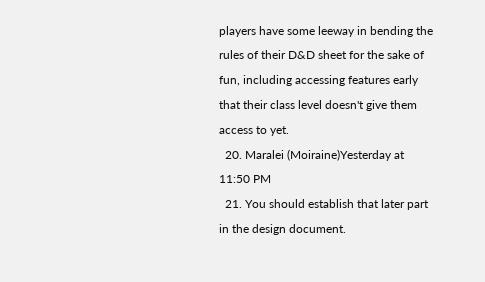players have some leeway in bending the rules of their D&D sheet for the sake of fun, including accessing features early that their class level doesn't give them access to yet.
  20. Maralei (Moiraine)Yesterday at 11:50 PM
  21. You should establish that later part in the design document.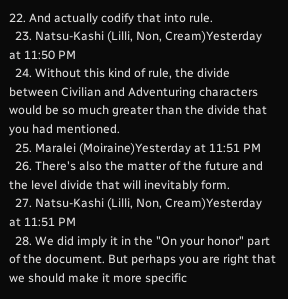22. And actually codify that into rule.
  23. Natsu-Kashi (Lilli, Non, Cream)Yesterday at 11:50 PM
  24. Without this kind of rule, the divide between Civilian and Adventuring characters would be so much greater than the divide that you had mentioned.
  25. Maralei (Moiraine)Yesterday at 11:51 PM
  26. There's also the matter of the future and the level divide that will inevitably form.
  27. Natsu-Kashi (Lilli, Non, Cream)Yesterday at 11:51 PM
  28. We did imply it in the "On your honor" part of the document. But perhaps you are right that we should make it more specific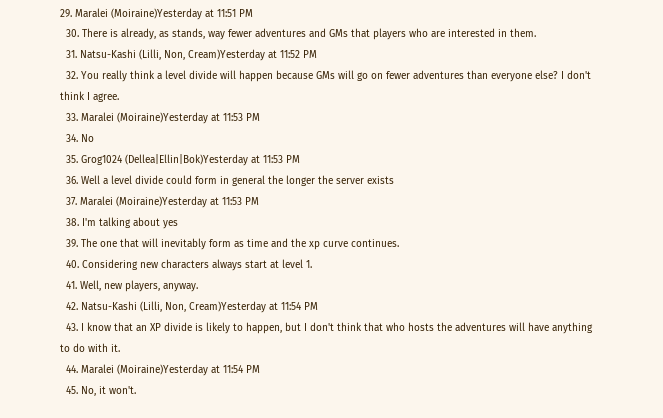29. Maralei (Moiraine)Yesterday at 11:51 PM
  30. There is already, as stands, way fewer adventures and GMs that players who are interested in them.
  31. Natsu-Kashi (Lilli, Non, Cream)Yesterday at 11:52 PM
  32. You really think a level divide will happen because GMs will go on fewer adventures than everyone else? I don't think I agree.
  33. Maralei (Moiraine)Yesterday at 11:53 PM
  34. No
  35. Grog1024 (Dellea|Ellin|Bok)Yesterday at 11:53 PM
  36. Well a level divide could form in general the longer the server exists
  37. Maralei (Moiraine)Yesterday at 11:53 PM
  38. I'm talking about yes
  39. The one that will inevitably form as time and the xp curve continues.
  40. Considering new characters always start at level 1.
  41. Well, new players, anyway.
  42. Natsu-Kashi (Lilli, Non, Cream)Yesterday at 11:54 PM
  43. I know that an XP divide is likely to happen, but I don't think that who hosts the adventures will have anything to do with it.
  44. Maralei (Moiraine)Yesterday at 11:54 PM
  45. No, it won't.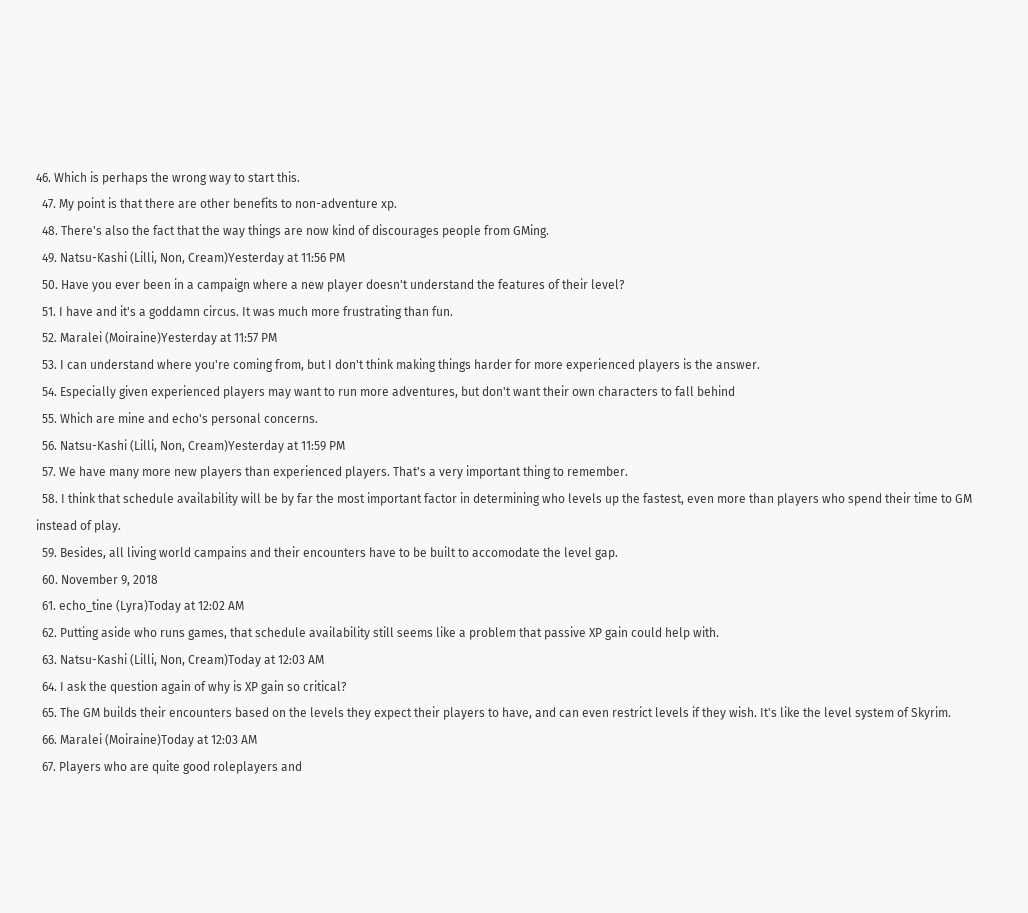46. Which is perhaps the wrong way to start this.
  47. My point is that there are other benefits to non-adventure xp.
  48. There's also the fact that the way things are now kind of discourages people from GMing.
  49. Natsu-Kashi (Lilli, Non, Cream)Yesterday at 11:56 PM
  50. Have you ever been in a campaign where a new player doesn't understand the features of their level?
  51. I have and it's a goddamn circus. It was much more frustrating than fun.
  52. Maralei (Moiraine)Yesterday at 11:57 PM
  53. I can understand where you're coming from, but I don't think making things harder for more experienced players is the answer.
  54. Especially given experienced players may want to run more adventures, but don't want their own characters to fall behind
  55. Which are mine and echo's personal concerns.
  56. Natsu-Kashi (Lilli, Non, Cream)Yesterday at 11:59 PM
  57. We have many more new players than experienced players. That's a very important thing to remember.
  58. I think that schedule availability will be by far the most important factor in determining who levels up the fastest, even more than players who spend their time to GM instead of play.
  59. Besides, all living world campains and their encounters have to be built to accomodate the level gap.
  60. November 9, 2018
  61. echo_tine (Lyra)Today at 12:02 AM
  62. Putting aside who runs games, that schedule availability still seems like a problem that passive XP gain could help with.
  63. Natsu-Kashi (Lilli, Non, Cream)Today at 12:03 AM
  64. I ask the question again of why is XP gain so critical?
  65. The GM builds their encounters based on the levels they expect their players to have, and can even restrict levels if they wish. It's like the level system of Skyrim.
  66. Maralei (Moiraine)Today at 12:03 AM
  67. Players who are quite good roleplayers and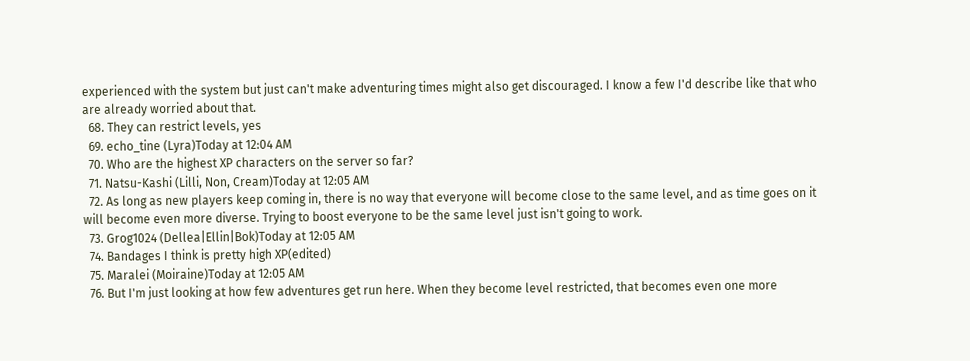experienced with the system but just can't make adventuring times might also get discouraged. I know a few I'd describe like that who are already worried about that.
  68. They can restrict levels, yes
  69. echo_tine (Lyra)Today at 12:04 AM
  70. Who are the highest XP characters on the server so far?
  71. Natsu-Kashi (Lilli, Non, Cream)Today at 12:05 AM
  72. As long as new players keep coming in, there is no way that everyone will become close to the same level, and as time goes on it will become even more diverse. Trying to boost everyone to be the same level just isn't going to work.
  73. Grog1024 (Dellea|Ellin|Bok)Today at 12:05 AM
  74. Bandages I think is pretty high XP(edited)
  75. Maralei (Moiraine)Today at 12:05 AM
  76. But I'm just looking at how few adventures get run here. When they become level restricted, that becomes even one more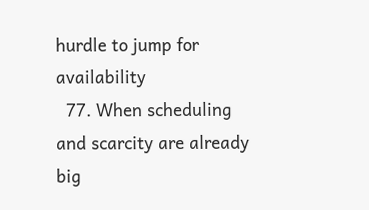hurdle to jump for availability
  77. When scheduling and scarcity are already big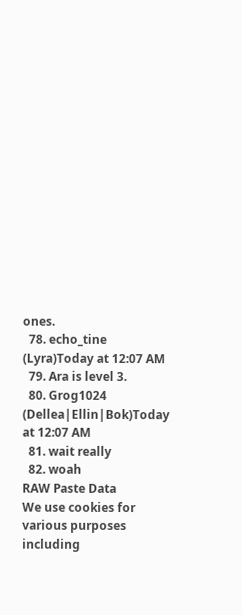ones.
  78. echo_tine (Lyra)Today at 12:07 AM
  79. Ara is level 3.
  80. Grog1024 (Dellea|Ellin|Bok)Today at 12:07 AM
  81. wait really
  82. woah
RAW Paste Data
We use cookies for various purposes including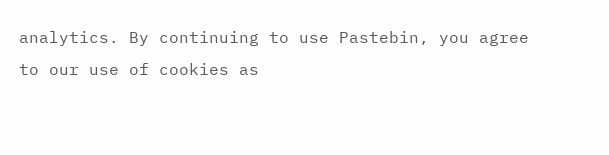analytics. By continuing to use Pastebin, you agree to our use of cookies as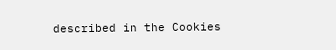described in the Cookies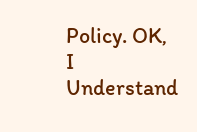Policy. OK, I Understand